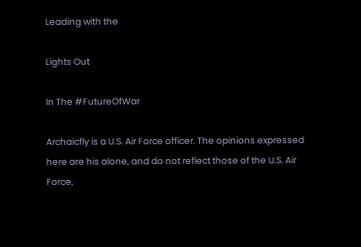Leading with the

Lights Out

In The #FutureOfWar

Archaicfly is a U.S. Air Force officer. The opinions expressed here are his alone, and do not reflect those of the U.S. Air Force,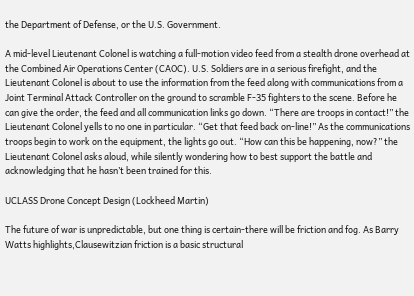the Department of Defense, or the U.S. Government.

A mid-level Lieutenant Colonel is watching a full-motion video feed from a stealth drone overhead at the Combined Air Operations Center (CAOC). U.S. Soldiers are in a serious firefight, and the Lieutenant Colonel is about to use the information from the feed along with communications from a Joint Terminal Attack Controller on the ground to scramble F-35 fighters to the scene. Before he can give the order, the feed and all communication links go down. “There are troops in contact!” the Lieutenant Colonel yells to no one in particular. “Get that feed back on-line!” As the communications troops begin to work on the equipment, the lights go out. “How can this be happening, now?” the Lieutenant Colonel asks aloud, while silently wondering how to best support the battle and acknowledging that he hasn’t been trained for this.

UCLASS Drone Concept Design (Lockheed Martin)

The future of war is unpredictable, but one thing is certain-there will be friction and fog. As Barry Watts highlights,Clausewitzian friction is a basic structural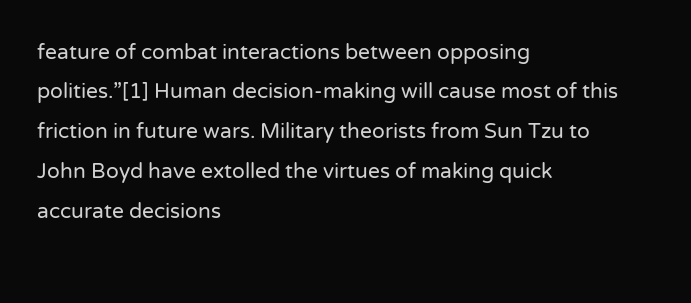feature of combat interactions between opposing polities.”[1] Human decision-making will cause most of this friction in future wars. Military theorists from Sun Tzu to John Boyd have extolled the virtues of making quick accurate decisions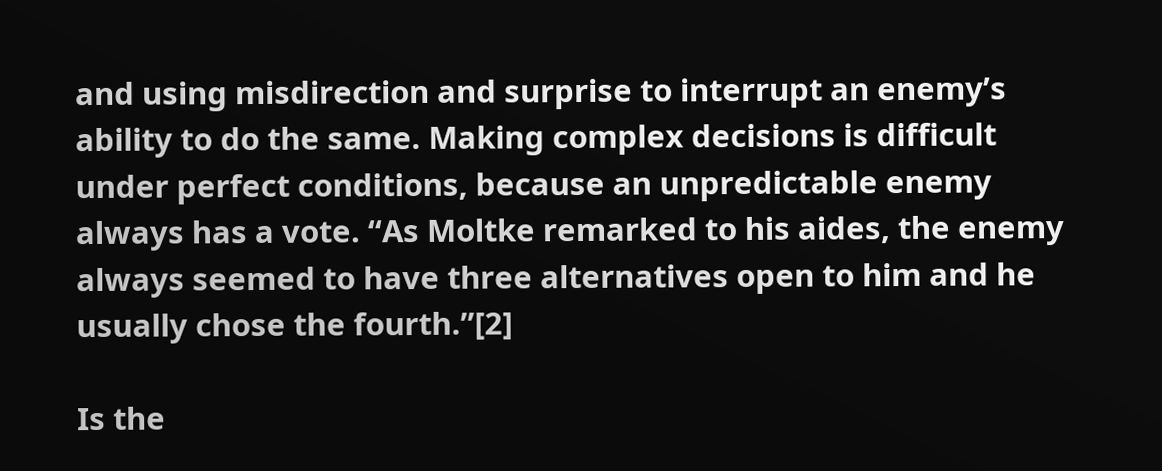and using misdirection and surprise to interrupt an enemy’s ability to do the same. Making complex decisions is difficult under perfect conditions, because an unpredictable enemy always has a vote. “As Moltke remarked to his aides, the enemy always seemed to have three alternatives open to him and he usually chose the fourth.”[2]

Is the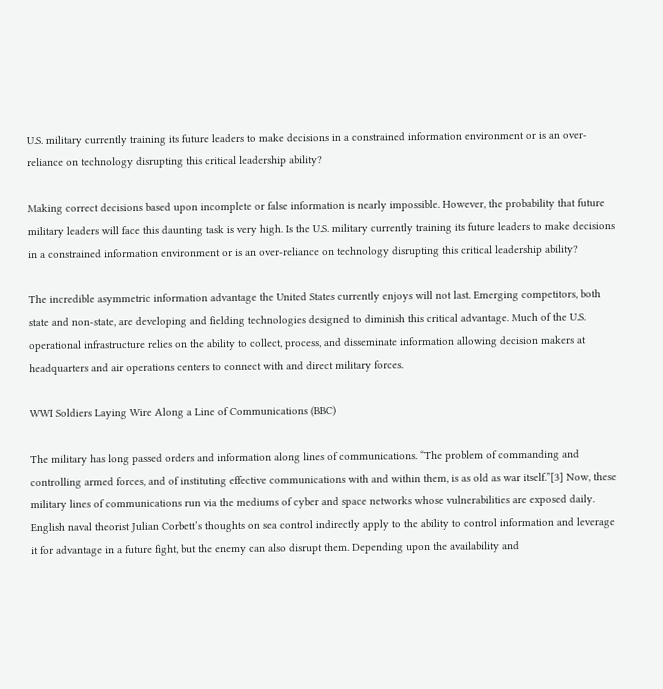U.S. military currently training its future leaders to make decisions in a constrained information environment or is an over-reliance on technology disrupting this critical leadership ability?

Making correct decisions based upon incomplete or false information is nearly impossible. However, the probability that future military leaders will face this daunting task is very high. Is the U.S. military currently training its future leaders to make decisions in a constrained information environment or is an over-reliance on technology disrupting this critical leadership ability?

The incredible asymmetric information advantage the United States currently enjoys will not last. Emerging competitors, both state and non-state, are developing and fielding technologies designed to diminish this critical advantage. Much of the U.S. operational infrastructure relies on the ability to collect, process, and disseminate information allowing decision makers at headquarters and air operations centers to connect with and direct military forces.

WWI Soldiers Laying Wire Along a Line of Communications (BBC)

The military has long passed orders and information along lines of communications. “The problem of commanding and controlling armed forces, and of instituting effective communications with and within them, is as old as war itself.”[3] Now, these military lines of communications run via the mediums of cyber and space networks whose vulnerabilities are exposed daily. English naval theorist Julian Corbett’s thoughts on sea control indirectly apply to the ability to control information and leverage it for advantage in a future fight, but the enemy can also disrupt them. Depending upon the availability and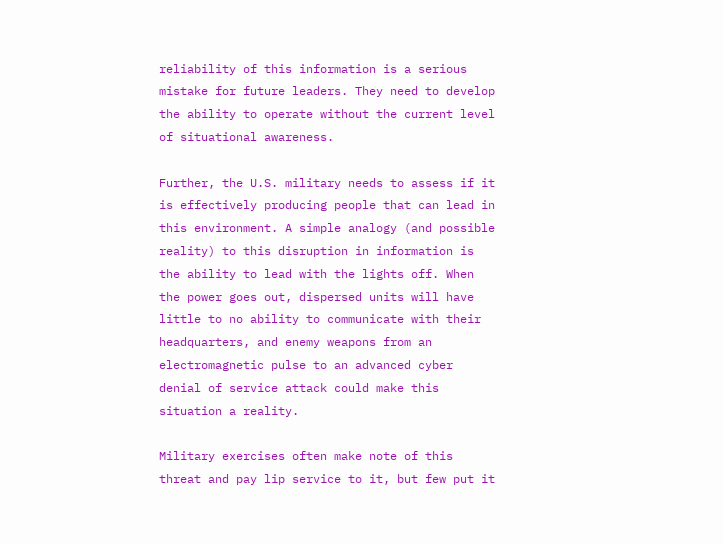reliability of this information is a serious mistake for future leaders. They need to develop the ability to operate without the current level of situational awareness.

Further, the U.S. military needs to assess if it is effectively producing people that can lead in this environment. A simple analogy (and possible reality) to this disruption in information is the ability to lead with the lights off. When the power goes out, dispersed units will have little to no ability to communicate with their headquarters, and enemy weapons from an electromagnetic pulse to an advanced cyber denial of service attack could make this situation a reality.

Military exercises often make note of this threat and pay lip service to it, but few put it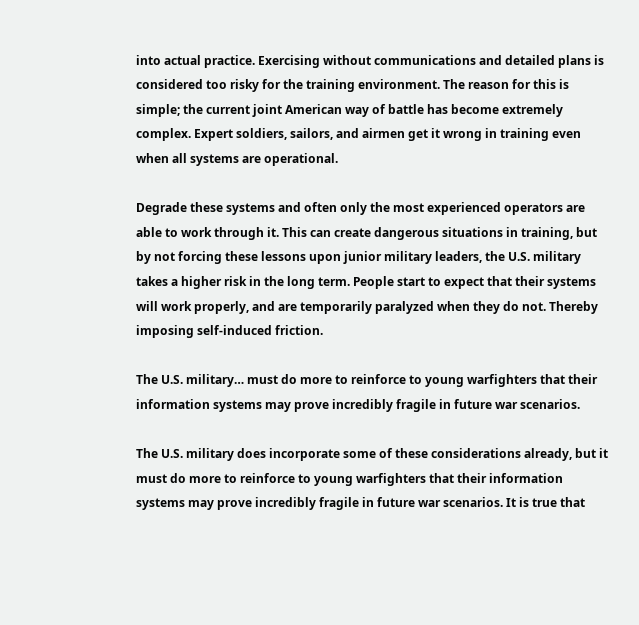into actual practice. Exercising without communications and detailed plans is considered too risky for the training environment. The reason for this is simple; the current joint American way of battle has become extremely complex. Expert soldiers, sailors, and airmen get it wrong in training even when all systems are operational.

Degrade these systems and often only the most experienced operators are able to work through it. This can create dangerous situations in training, but by not forcing these lessons upon junior military leaders, the U.S. military takes a higher risk in the long term. People start to expect that their systems will work properly, and are temporarily paralyzed when they do not. Thereby imposing self-induced friction.

The U.S. military… must do more to reinforce to young warfighters that their information systems may prove incredibly fragile in future war scenarios.

The U.S. military does incorporate some of these considerations already, but it must do more to reinforce to young warfighters that their information systems may prove incredibly fragile in future war scenarios. It is true that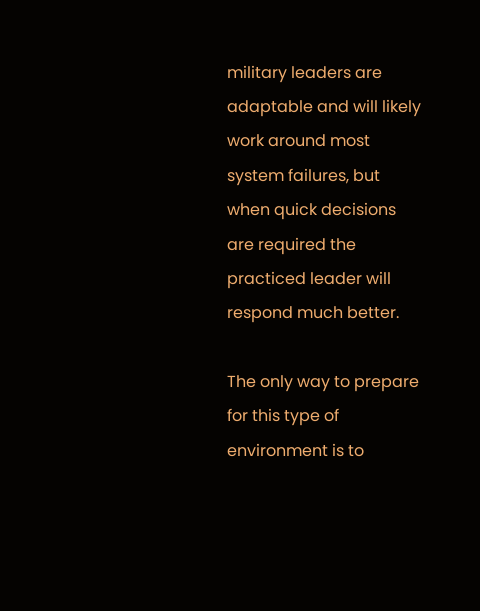military leaders are adaptable and will likely work around most system failures, but when quick decisions are required the practiced leader will respond much better.

The only way to prepare for this type of environment is to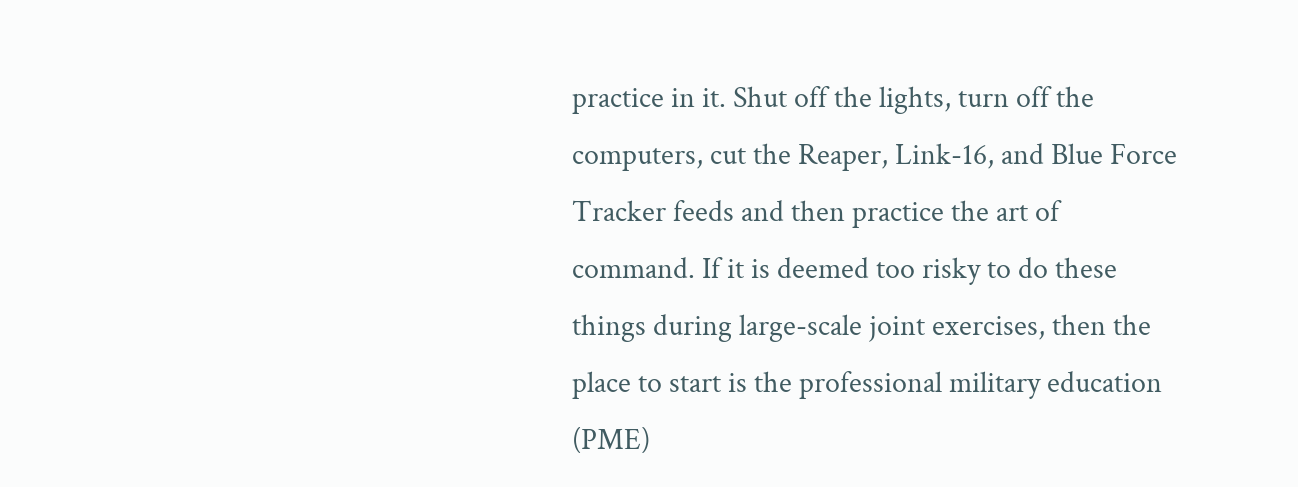practice in it. Shut off the lights, turn off the computers, cut the Reaper, Link-16, and Blue Force Tracker feeds and then practice the art of command. If it is deemed too risky to do these things during large-scale joint exercises, then the place to start is the professional military education (PME)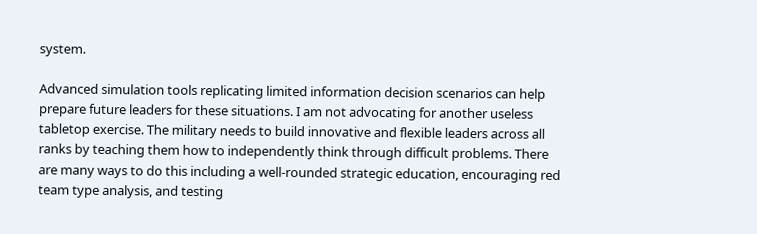system.

Advanced simulation tools replicating limited information decision scenarios can help prepare future leaders for these situations. I am not advocating for another useless tabletop exercise. The military needs to build innovative and flexible leaders across all ranks by teaching them how to independently think through difficult problems. There are many ways to do this including a well-rounded strategic education, encouraging red team type analysis, and testing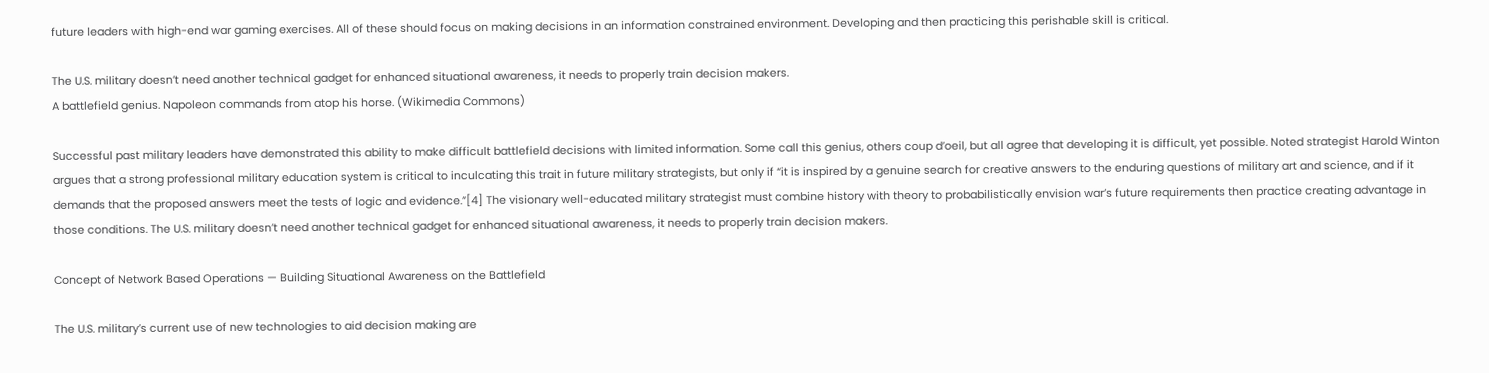future leaders with high-end war gaming exercises. All of these should focus on making decisions in an information constrained environment. Developing and then practicing this perishable skill is critical.

The U.S. military doesn’t need another technical gadget for enhanced situational awareness, it needs to properly train decision makers.
A battlefield genius. Napoleon commands from atop his horse. (Wikimedia Commons)

Successful past military leaders have demonstrated this ability to make difficult battlefield decisions with limited information. Some call this genius, others coup d’oeil, but all agree that developing it is difficult, yet possible. Noted strategist Harold Winton argues that a strong professional military education system is critical to inculcating this trait in future military strategists, but only if “it is inspired by a genuine search for creative answers to the enduring questions of military art and science, and if it demands that the proposed answers meet the tests of logic and evidence.”[4] The visionary well-educated military strategist must combine history with theory to probabilistically envision war’s future requirements then practice creating advantage in those conditions. The U.S. military doesn’t need another technical gadget for enhanced situational awareness, it needs to properly train decision makers.

Concept of Network Based Operations — Building Situational Awareness on the Battlefield

The U.S. military’s current use of new technologies to aid decision making are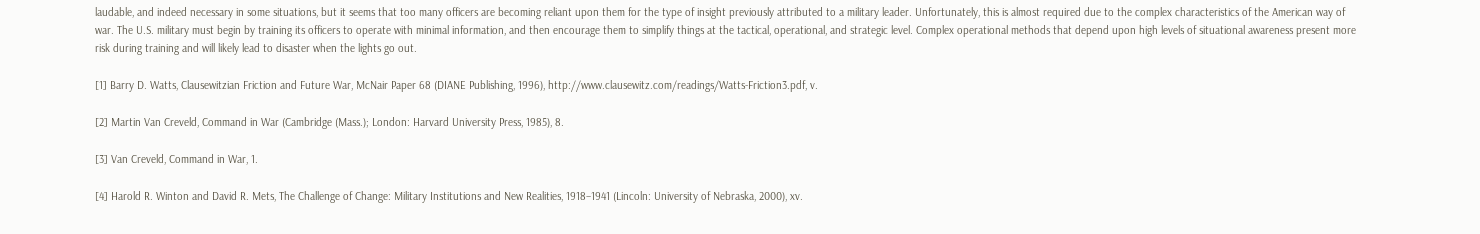laudable, and indeed necessary in some situations, but it seems that too many officers are becoming reliant upon them for the type of insight previously attributed to a military leader. Unfortunately, this is almost required due to the complex characteristics of the American way of war. The U.S. military must begin by training its officers to operate with minimal information, and then encourage them to simplify things at the tactical, operational, and strategic level. Complex operational methods that depend upon high levels of situational awareness present more risk during training and will likely lead to disaster when the lights go out.

[1] Barry D. Watts, Clausewitzian Friction and Future War, McNair Paper 68 (DIANE Publishing, 1996), http://www.clausewitz.com/readings/Watts-Friction3.pdf, v.

[2] Martin Van Creveld, Command in War (Cambridge (Mass.); London: Harvard University Press, 1985), 8.

[3] Van Creveld, Command in War, 1.

[4] Harold R. Winton and David R. Mets, The Challenge of Change: Military Institutions and New Realities, 1918–1941 (Lincoln: University of Nebraska, 2000), xv.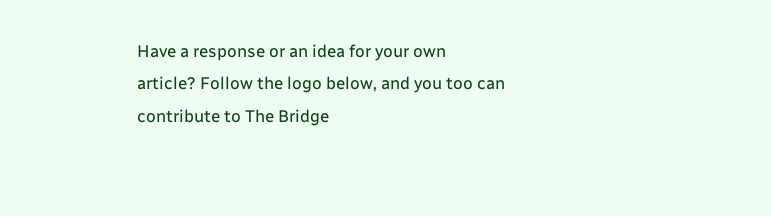Have a response or an idea for your own article? Follow the logo below, and you too can contribute to The Bridge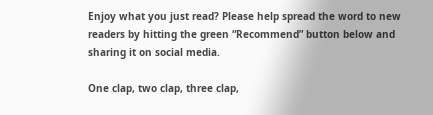Enjoy what you just read? Please help spread the word to new readers by hitting the green “Recommend” button below and sharing it on social media.

One clap, two clap, three clap,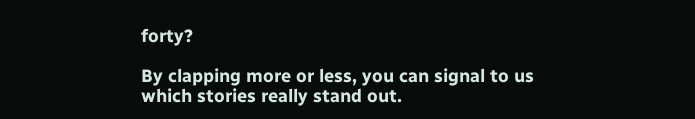forty?

By clapping more or less, you can signal to us which stories really stand out.